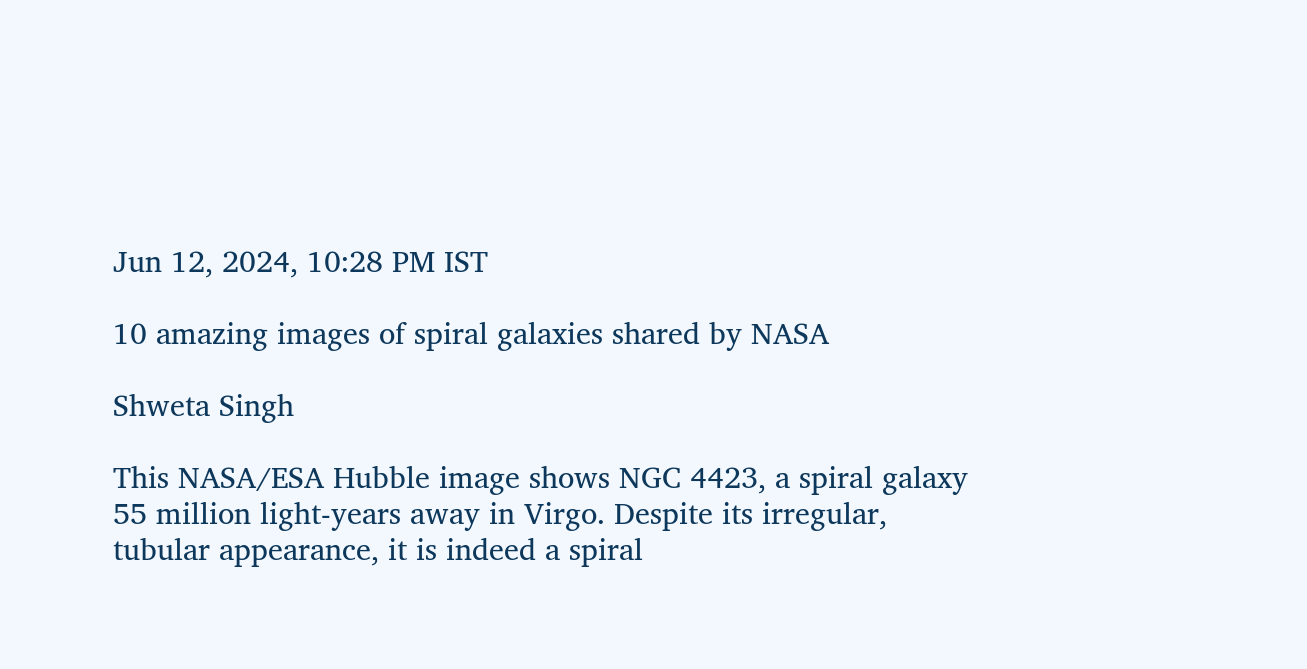Jun 12, 2024, 10:28 PM IST

10 amazing images of spiral galaxies shared by NASA

Shweta Singh

This NASA/ESA Hubble image shows NGC 4423, a spiral galaxy 55 million light-years away in Virgo. Despite its irregular, tubular appearance, it is indeed a spiral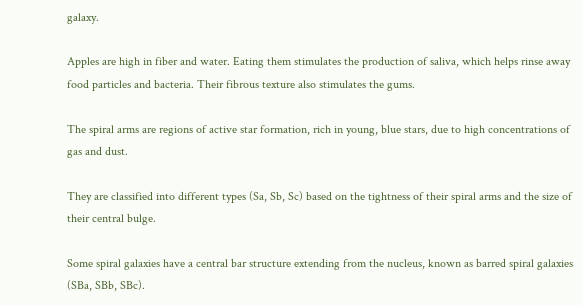galaxy.

Apples are high in fiber and water. Eating them stimulates the production of saliva, which helps rinse away food particles and bacteria. Their fibrous texture also stimulates the gums.

The spiral arms are regions of active star formation, rich in young, blue stars, due to high concentrations of gas and dust.

They are classified into different types (Sa, Sb, Sc) based on the tightness of their spiral arms and the size of their central bulge.

Some spiral galaxies have a central bar structure extending from the nucleus, known as barred spiral galaxies (SBa, SBb, SBc).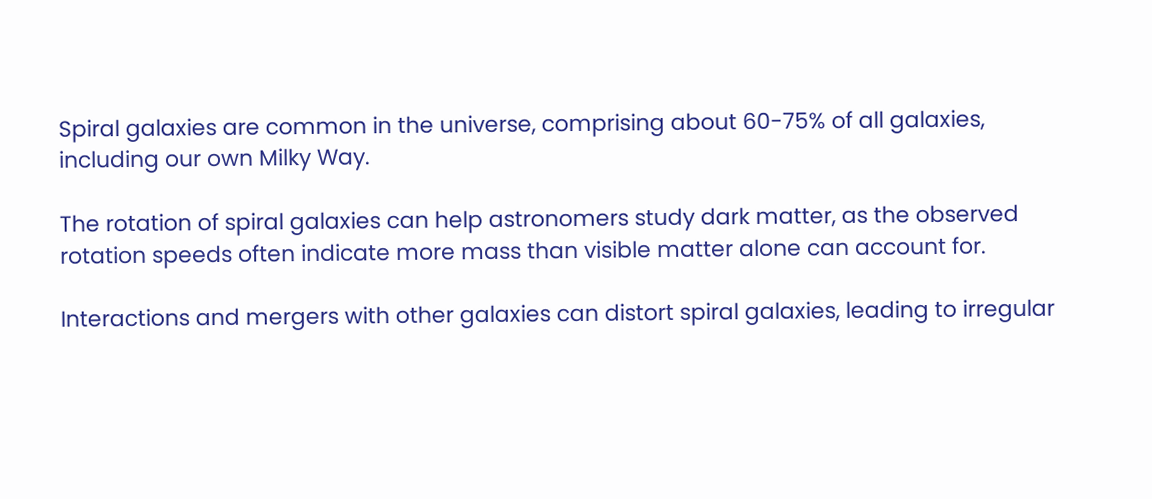Spiral galaxies are common in the universe, comprising about 60-75% of all galaxies, including our own Milky Way.

The rotation of spiral galaxies can help astronomers study dark matter, as the observed rotation speeds often indicate more mass than visible matter alone can account for.

Interactions and mergers with other galaxies can distort spiral galaxies, leading to irregular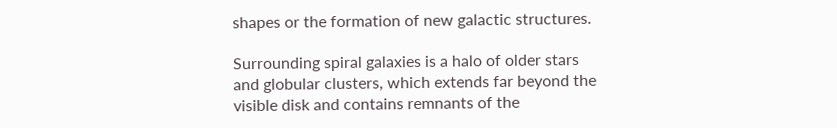shapes or the formation of new galactic structures.

Surrounding spiral galaxies is a halo of older stars and globular clusters, which extends far beyond the visible disk and contains remnants of the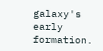galaxy's early formation.